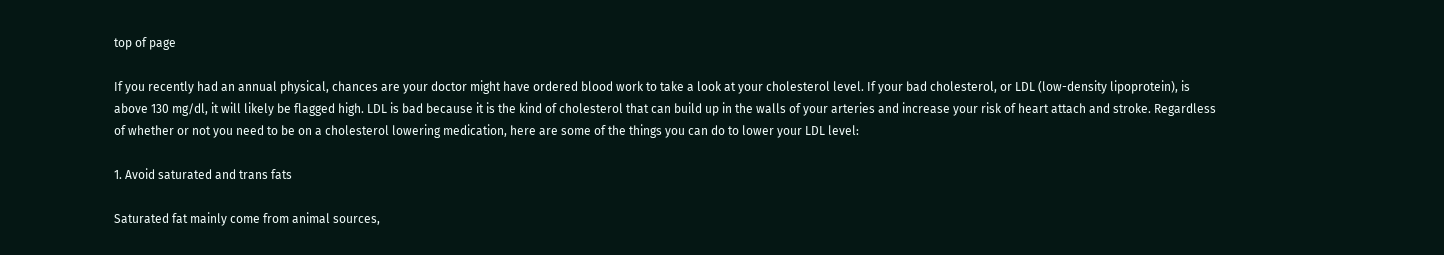top of page

If you recently had an annual physical, chances are your doctor might have ordered blood work to take a look at your cholesterol level. If your bad cholesterol, or LDL (low-density lipoprotein), is above 130 mg/dl, it will likely be flagged high. LDL is bad because it is the kind of cholesterol that can build up in the walls of your arteries and increase your risk of heart attach and stroke. Regardless of whether or not you need to be on a cholesterol lowering medication, here are some of the things you can do to lower your LDL level:

1. Avoid saturated and trans fats

Saturated fat mainly come from animal sources,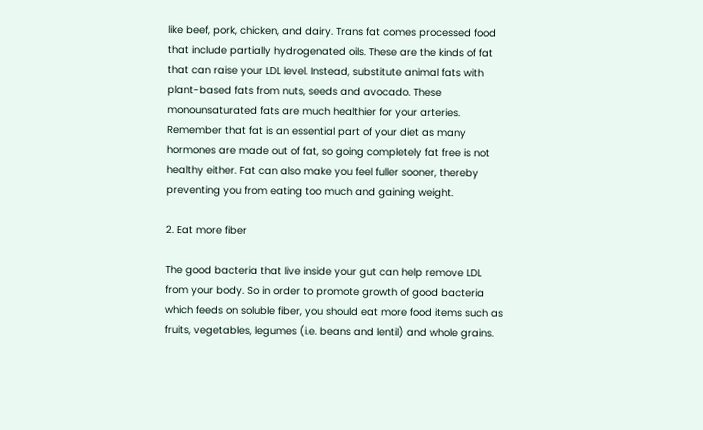like beef, pork, chicken, and dairy. Trans fat comes processed food that include partially hydrogenated oils. These are the kinds of fat that can raise your LDL level. Instead, substitute animal fats with plant-based fats from nuts, seeds and avocado. These monounsaturated fats are much healthier for your arteries. Remember that fat is an essential part of your diet as many hormones are made out of fat, so going completely fat free is not healthy either. Fat can also make you feel fuller sooner, thereby preventing you from eating too much and gaining weight.

2. Eat more fiber

The good bacteria that live inside your gut can help remove LDL from your body. So in order to promote growth of good bacteria which feeds on soluble fiber, you should eat more food items such as fruits, vegetables, legumes (i.e. beans and lentil) and whole grains.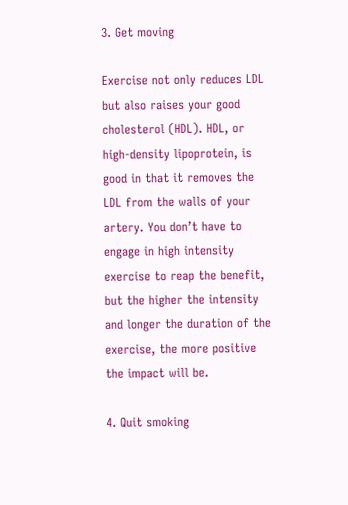3. Get moving

Exercise not only reduces LDL but also raises your good cholesterol (HDL). HDL, or high-density lipoprotein, is good in that it removes the LDL from the walls of your artery. You don’t have to engage in high intensity exercise to reap the benefit, but the higher the intensity and longer the duration of the exercise, the more positive the impact will be.

4. Quit smoking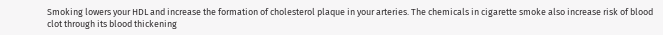Smoking lowers your HDL and increase the formation of cholesterol plaque in your arteries. The chemicals in cigarette smoke also increase risk of blood clot through its blood thickening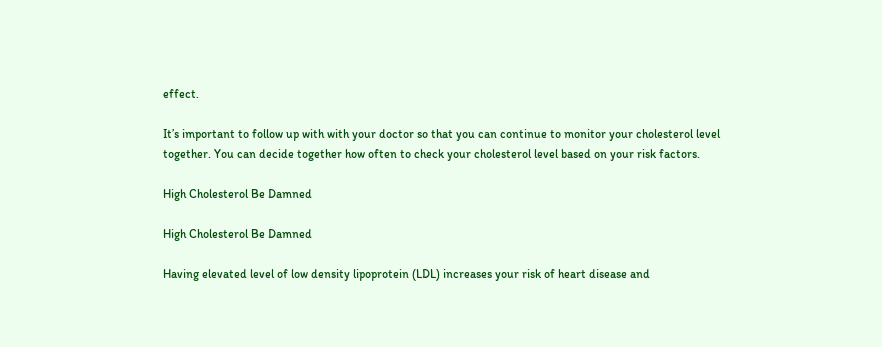effect.

It’s important to follow up with with your doctor so that you can continue to monitor your cholesterol level together. You can decide together how often to check your cholesterol level based on your risk factors.

High Cholesterol Be Damned

High Cholesterol Be Damned

Having elevated level of low density lipoprotein (LDL) increases your risk of heart disease and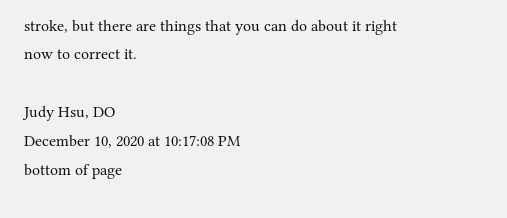stroke, but there are things that you can do about it right now to correct it.

Judy Hsu, DO
December 10, 2020 at 10:17:08 PM
bottom of page